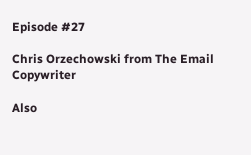Episode #27

Chris Orzechowski from The Email Copywriter

Also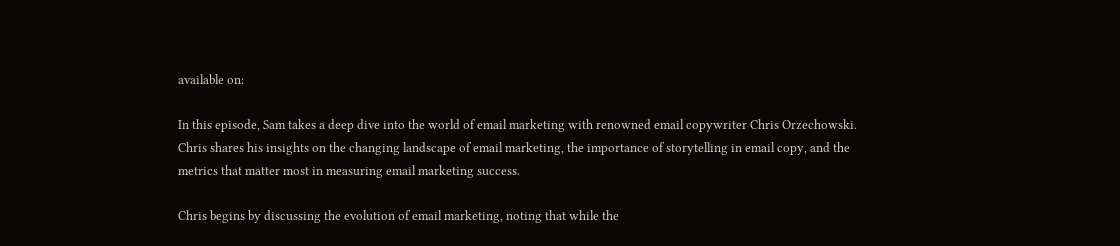available on:

In this episode, Sam takes a deep dive into the world of email marketing with renowned email copywriter Chris Orzechowski. Chris shares his insights on the changing landscape of email marketing, the importance of storytelling in email copy, and the metrics that matter most in measuring email marketing success.

Chris begins by discussing the evolution of email marketing, noting that while the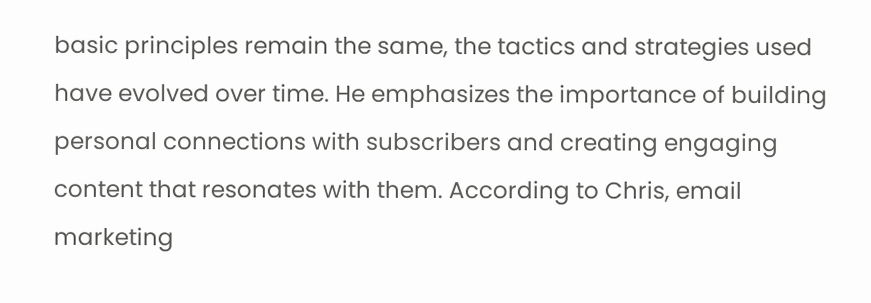basic principles remain the same, the tactics and strategies used have evolved over time. He emphasizes the importance of building personal connections with subscribers and creating engaging content that resonates with them. According to Chris, email marketing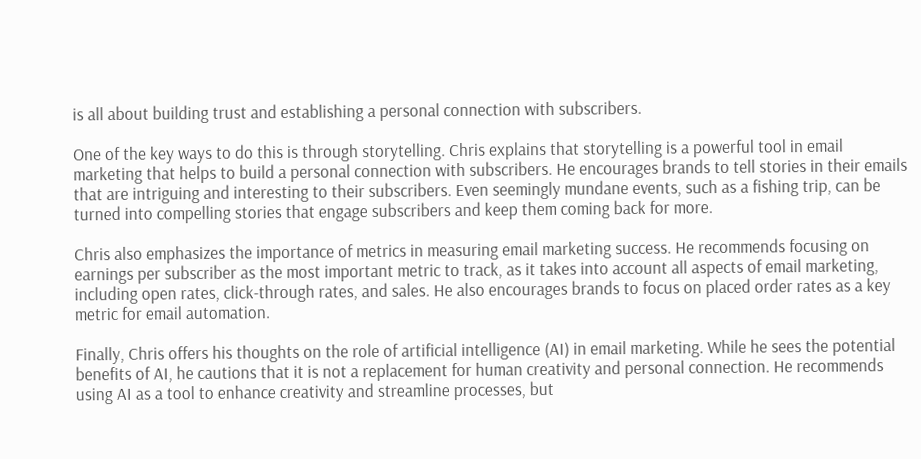is all about building trust and establishing a personal connection with subscribers.

One of the key ways to do this is through storytelling. Chris explains that storytelling is a powerful tool in email marketing that helps to build a personal connection with subscribers. He encourages brands to tell stories in their emails that are intriguing and interesting to their subscribers. Even seemingly mundane events, such as a fishing trip, can be turned into compelling stories that engage subscribers and keep them coming back for more.

Chris also emphasizes the importance of metrics in measuring email marketing success. He recommends focusing on earnings per subscriber as the most important metric to track, as it takes into account all aspects of email marketing, including open rates, click-through rates, and sales. He also encourages brands to focus on placed order rates as a key metric for email automation.

Finally, Chris offers his thoughts on the role of artificial intelligence (AI) in email marketing. While he sees the potential benefits of AI, he cautions that it is not a replacement for human creativity and personal connection. He recommends using AI as a tool to enhance creativity and streamline processes, but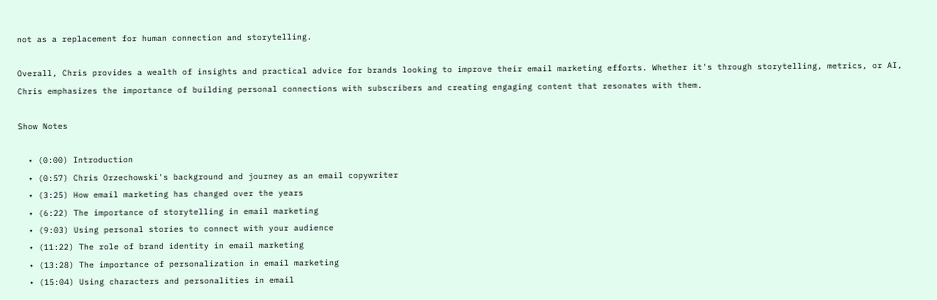not as a replacement for human connection and storytelling.

Overall, Chris provides a wealth of insights and practical advice for brands looking to improve their email marketing efforts. Whether it's through storytelling, metrics, or AI, Chris emphasizes the importance of building personal connections with subscribers and creating engaging content that resonates with them.

Show Notes

  • (0:00) Introduction
  • (0:57) Chris Orzechowski's background and journey as an email copywriter
  • (3:25) How email marketing has changed over the years
  • (6:22) The importance of storytelling in email marketing
  • (9:03) Using personal stories to connect with your audience
  • (11:22) The role of brand identity in email marketing
  • (13:28) The importance of personalization in email marketing
  • (15:04) Using characters and personalities in email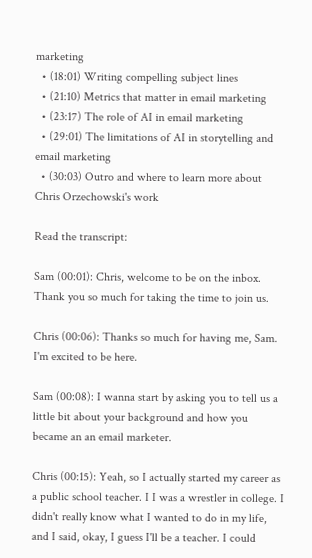marketing
  • (18:01) Writing compelling subject lines
  • (21:10) Metrics that matter in email marketing
  • (23:17) The role of AI in email marketing
  • (29:01) The limitations of AI in storytelling and email marketing
  • (30:03) Outro and where to learn more about Chris Orzechowski's work

Read the transcript:

Sam (00:01): Chris, welcome to be on the inbox. Thank you so much for taking the time to join us.

Chris (00:06): Thanks so much for having me, Sam. I'm excited to be here.

Sam (00:08): I wanna start by asking you to tell us a little bit about your background and how you became an an email marketer.

Chris (00:15): Yeah, so I actually started my career as a public school teacher. I I was a wrestler in college. I didn't really know what I wanted to do in my life, and I said, okay, I guess I'll be a teacher. I could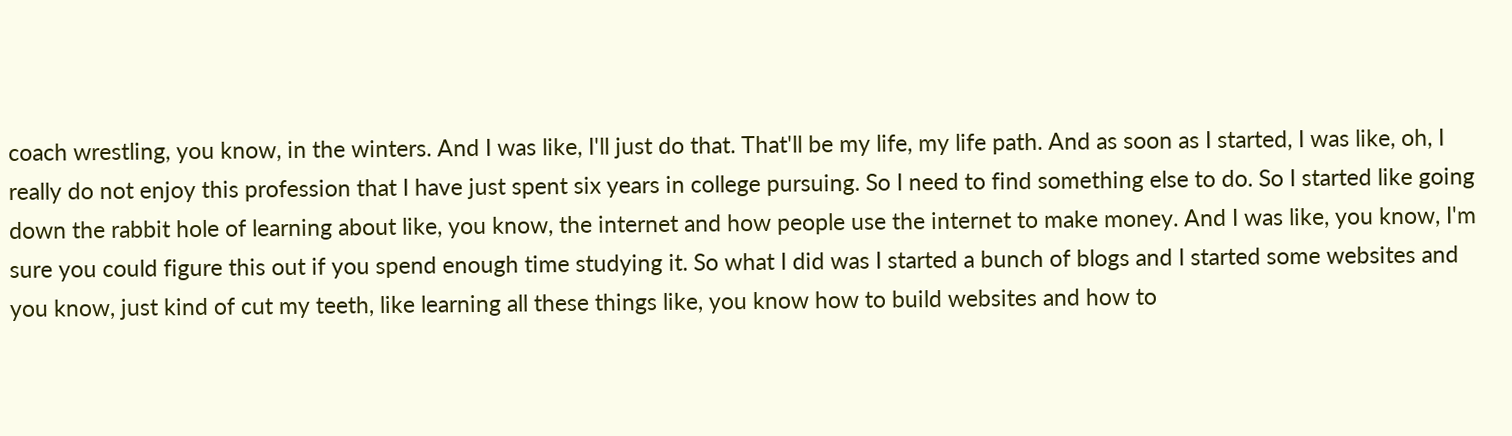coach wrestling, you know, in the winters. And I was like, I'll just do that. That'll be my life, my life path. And as soon as I started, I was like, oh, I really do not enjoy this profession that I have just spent six years in college pursuing. So I need to find something else to do. So I started like going down the rabbit hole of learning about like, you know, the internet and how people use the internet to make money. And I was like, you know, I'm sure you could figure this out if you spend enough time studying it. So what I did was I started a bunch of blogs and I started some websites and you know, just kind of cut my teeth, like learning all these things like, you know how to build websites and how to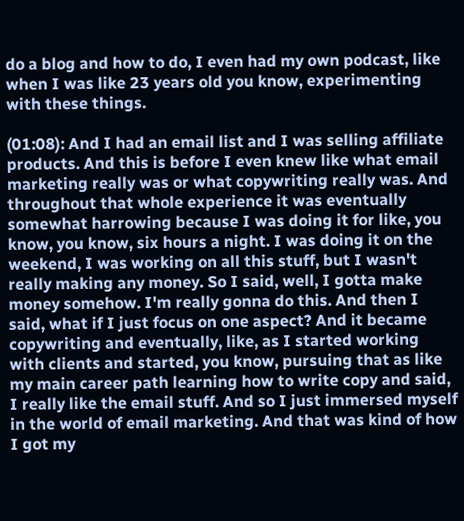do a blog and how to do, I even had my own podcast, like when I was like 23 years old you know, experimenting with these things.

(01:08): And I had an email list and I was selling affiliate products. And this is before I even knew like what email marketing really was or what copywriting really was. And throughout that whole experience it was eventually somewhat harrowing because I was doing it for like, you know, you know, six hours a night. I was doing it on the weekend, I was working on all this stuff, but I wasn't really making any money. So I said, well, I gotta make money somehow. I'm really gonna do this. And then I said, what if I just focus on one aspect? And it became copywriting and eventually, like, as I started working with clients and started, you know, pursuing that as like my main career path learning how to write copy and said, I really like the email stuff. And so I just immersed myself in the world of email marketing. And that was kind of how I got my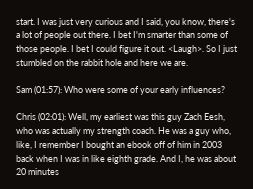start. I was just very curious and I said, you know, there's a lot of people out there. I bet I'm smarter than some of those people. I bet I could figure it out. <Laugh>. So I just stumbled on the rabbit hole and here we are.

Sam (01:57): Who were some of your early influences?

Chris (02:01): Well, my earliest was this guy Zach Eesh, who was actually my strength coach. He was a guy who, like, I remember I bought an ebook off of him in 2003 back when I was in like eighth grade. And I, he was about 20 minutes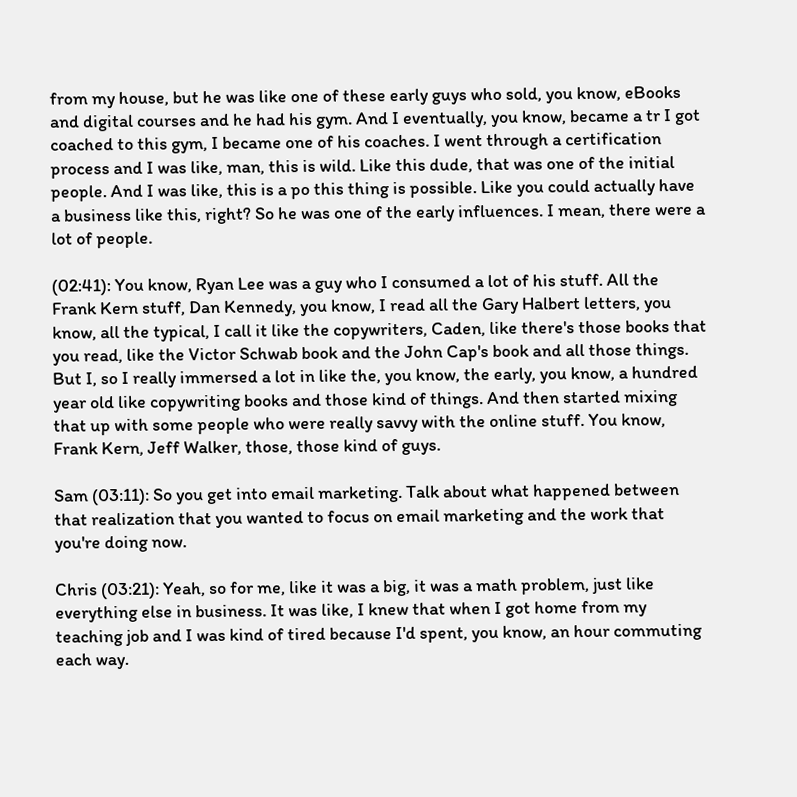from my house, but he was like one of these early guys who sold, you know, eBooks and digital courses and he had his gym. And I eventually, you know, became a tr I got coached to this gym, I became one of his coaches. I went through a certification process and I was like, man, this is wild. Like this dude, that was one of the initial people. And I was like, this is a po this thing is possible. Like you could actually have a business like this, right? So he was one of the early influences. I mean, there were a lot of people.

(02:41): You know, Ryan Lee was a guy who I consumed a lot of his stuff. All the Frank Kern stuff, Dan Kennedy, you know, I read all the Gary Halbert letters, you know, all the typical, I call it like the copywriters, Caden, like there's those books that you read, like the Victor Schwab book and the John Cap's book and all those things. But I, so I really immersed a lot in like the, you know, the early, you know, a hundred year old like copywriting books and those kind of things. And then started mixing that up with some people who were really savvy with the online stuff. You know, Frank Kern, Jeff Walker, those, those kind of guys.

Sam (03:11): So you get into email marketing. Talk about what happened between that realization that you wanted to focus on email marketing and the work that you're doing now.

Chris (03:21): Yeah, so for me, like it was a big, it was a math problem, just like everything else in business. It was like, I knew that when I got home from my teaching job and I was kind of tired because I'd spent, you know, an hour commuting each way.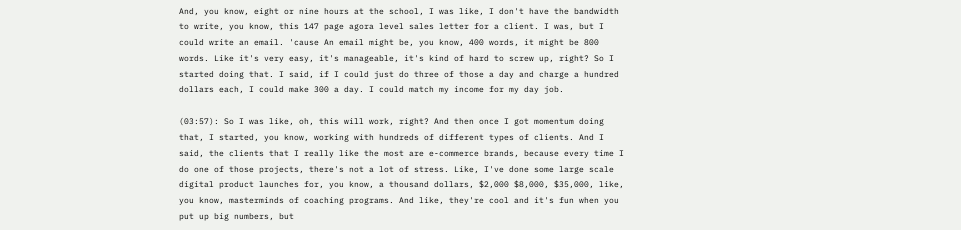And, you know, eight or nine hours at the school, I was like, I don't have the bandwidth to write, you know, this 147 page agora level sales letter for a client. I was, but I could write an email. 'cause An email might be, you know, 400 words, it might be 800 words. Like it's very easy, it's manageable, it's kind of hard to screw up, right? So I started doing that. I said, if I could just do three of those a day and charge a hundred dollars each, I could make 300 a day. I could match my income for my day job.

(03:57): So I was like, oh, this will work, right? And then once I got momentum doing that, I started, you know, working with hundreds of different types of clients. And I said, the clients that I really like the most are e-commerce brands, because every time I do one of those projects, there's not a lot of stress. Like, I've done some large scale digital product launches for, you know, a thousand dollars, $2,000 $8,000, $35,000, like, you know, masterminds of coaching programs. And like, they're cool and it's fun when you put up big numbers, but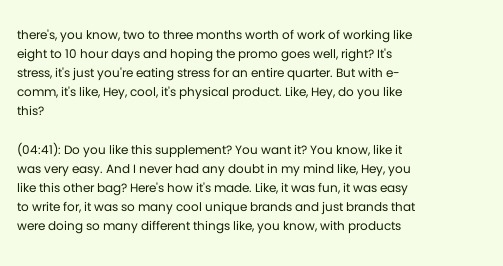there's, you know, two to three months worth of work of working like eight to 10 hour days and hoping the promo goes well, right? It's stress, it's just you're eating stress for an entire quarter. But with e-comm, it's like, Hey, cool, it's physical product. Like, Hey, do you like this?

(04:41): Do you like this supplement? You want it? You know, like it was very easy. And I never had any doubt in my mind like, Hey, you like this other bag? Here's how it's made. Like, it was fun, it was easy to write for, it was so many cool unique brands and just brands that were doing so many different things like, you know, with products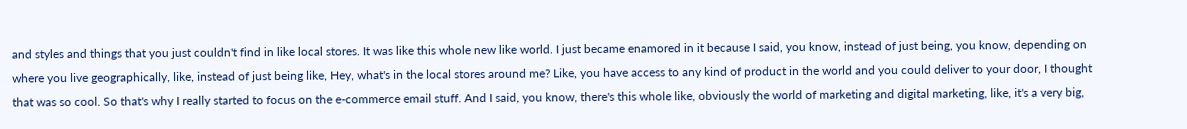and styles and things that you just couldn't find in like local stores. It was like this whole new like world. I just became enamored in it because I said, you know, instead of just being, you know, depending on where you live geographically, like, instead of just being like, Hey, what's in the local stores around me? Like, you have access to any kind of product in the world and you could deliver to your door, I thought that was so cool. So that's why I really started to focus on the e-commerce email stuff. And I said, you know, there's this whole like, obviously the world of marketing and digital marketing, like, it's a very big,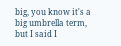big, you know it's a big umbrella term, but I said I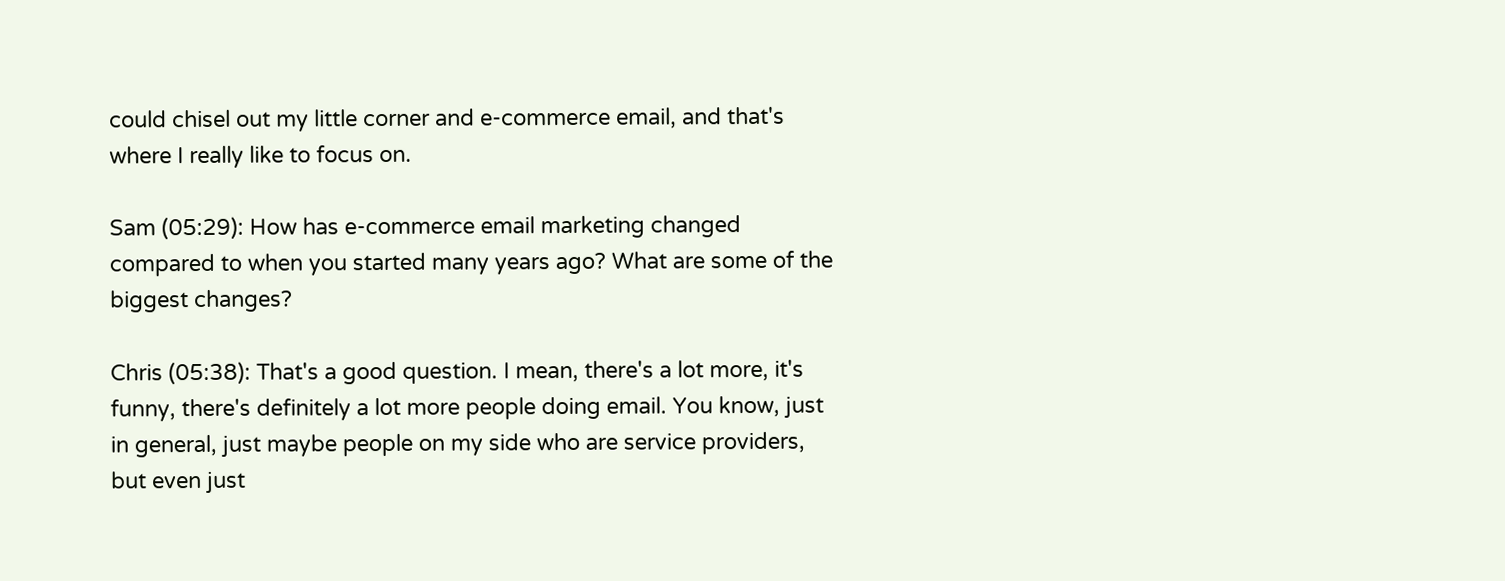could chisel out my little corner and e-commerce email, and that's where I really like to focus on.

Sam (05:29): How has e-commerce email marketing changed compared to when you started many years ago? What are some of the biggest changes?

Chris (05:38): That's a good question. I mean, there's a lot more, it's funny, there's definitely a lot more people doing email. You know, just in general, just maybe people on my side who are service providers, but even just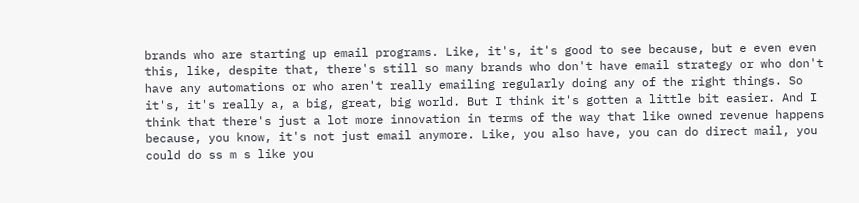brands who are starting up email programs. Like, it's, it's good to see because, but e even even this, like, despite that, there's still so many brands who don't have email strategy or who don't have any automations or who aren't really emailing regularly doing any of the right things. So it's, it's really a, a big, great, big world. But I think it's gotten a little bit easier. And I think that there's just a lot more innovation in terms of the way that like owned revenue happens because, you know, it's not just email anymore. Like, you also have, you can do direct mail, you could do ss m s like you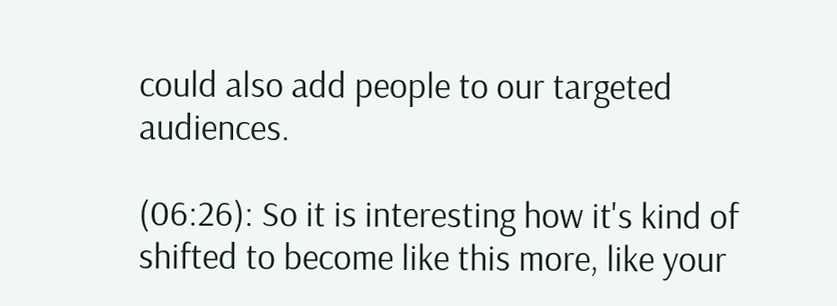could also add people to our targeted audiences.

(06:26): So it is interesting how it's kind of shifted to become like this more, like your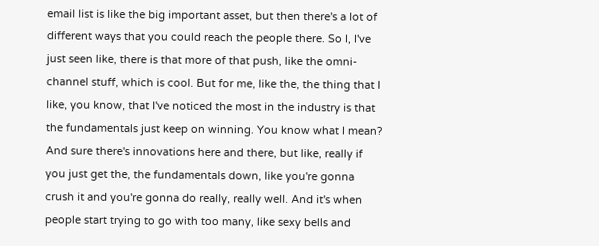email list is like the big important asset, but then there's a lot of different ways that you could reach the people there. So I, I've just seen like, there is that more of that push, like the omni-channel stuff, which is cool. But for me, like the, the thing that I like, you know, that I've noticed the most in the industry is that the fundamentals just keep on winning. You know what I mean? And sure there's innovations here and there, but like, really if you just get the, the fundamentals down, like you're gonna crush it and you're gonna do really, really well. And it's when people start trying to go with too many, like sexy bells and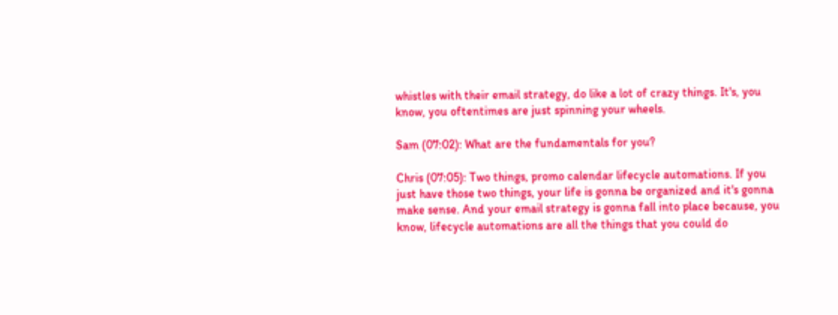whistles with their email strategy, do like a lot of crazy things. It's, you know, you oftentimes are just spinning your wheels.

Sam (07:02): What are the fundamentals for you?

Chris (07:05): Two things, promo calendar lifecycle automations. If you just have those two things, your life is gonna be organized and it's gonna make sense. And your email strategy is gonna fall into place because, you know, lifecycle automations are all the things that you could do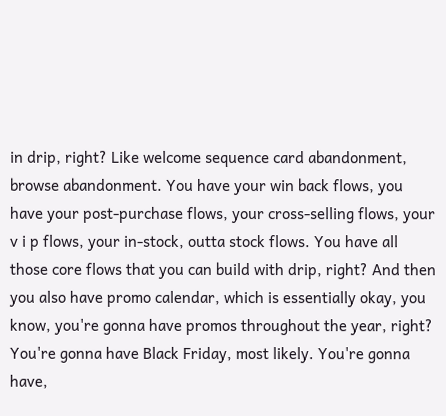in drip, right? Like welcome sequence card abandonment, browse abandonment. You have your win back flows, you have your post-purchase flows, your cross-selling flows, your v i p flows, your in-stock, outta stock flows. You have all those core flows that you can build with drip, right? And then you also have promo calendar, which is essentially okay, you know, you're gonna have promos throughout the year, right? You're gonna have Black Friday, most likely. You're gonna have,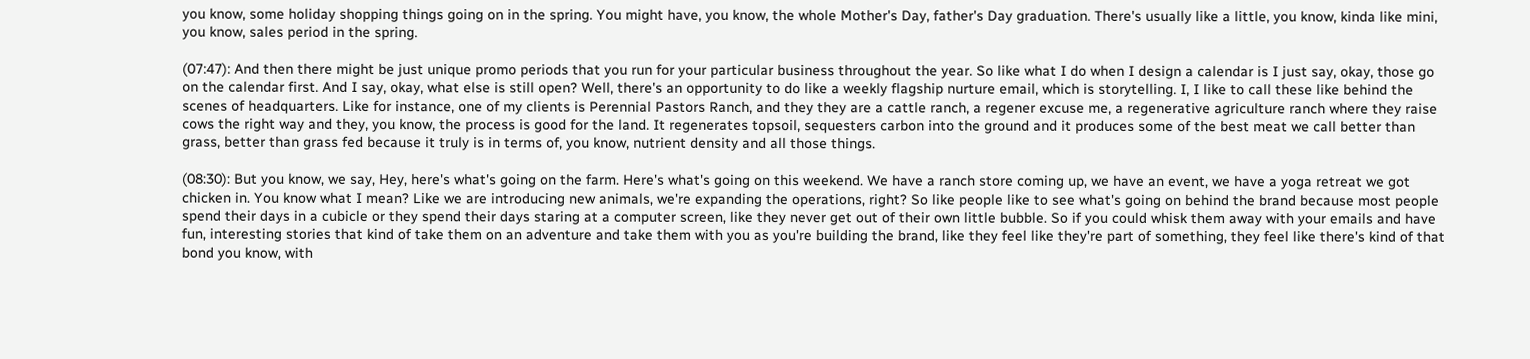you know, some holiday shopping things going on in the spring. You might have, you know, the whole Mother's Day, father's Day graduation. There's usually like a little, you know, kinda like mini, you know, sales period in the spring.

(07:47): And then there might be just unique promo periods that you run for your particular business throughout the year. So like what I do when I design a calendar is I just say, okay, those go on the calendar first. And I say, okay, what else is still open? Well, there's an opportunity to do like a weekly flagship nurture email, which is storytelling. I, I like to call these like behind the scenes of headquarters. Like for instance, one of my clients is Perennial Pastors Ranch, and they they are a cattle ranch, a regener excuse me, a regenerative agriculture ranch where they raise cows the right way and they, you know, the process is good for the land. It regenerates topsoil, sequesters carbon into the ground and it produces some of the best meat we call better than grass, better than grass fed because it truly is in terms of, you know, nutrient density and all those things.

(08:30): But you know, we say, Hey, here's what's going on the farm. Here's what's going on this weekend. We have a ranch store coming up, we have an event, we have a yoga retreat we got chicken in. You know what I mean? Like we are introducing new animals, we're expanding the operations, right? So like people like to see what's going on behind the brand because most people spend their days in a cubicle or they spend their days staring at a computer screen, like they never get out of their own little bubble. So if you could whisk them away with your emails and have fun, interesting stories that kind of take them on an adventure and take them with you as you're building the brand, like they feel like they're part of something, they feel like there's kind of that bond you know, with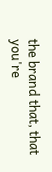the brand that, that you're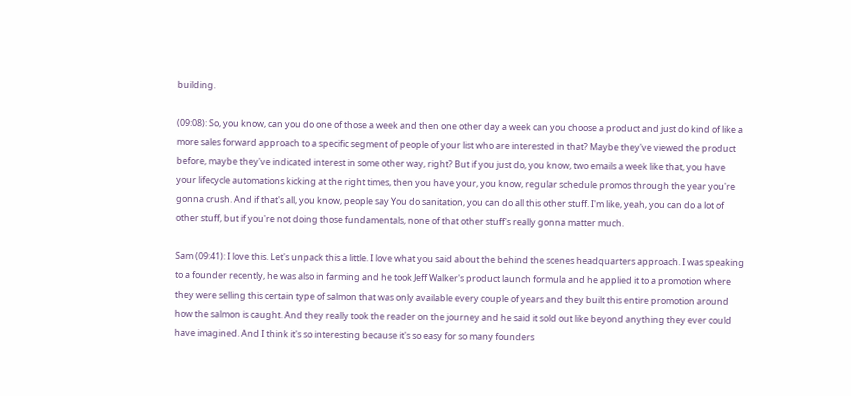building.

(09:08): So, you know, can you do one of those a week and then one other day a week can you choose a product and just do kind of like a more sales forward approach to a specific segment of people of your list who are interested in that? Maybe they've viewed the product before, maybe they've indicated interest in some other way, right? But if you just do, you know, two emails a week like that, you have your lifecycle automations kicking at the right times, then you have your, you know, regular schedule promos through the year you're gonna crush. And if that's all, you know, people say You do sanitation, you can do all this other stuff. I'm like, yeah, you can do a lot of other stuff, but if you're not doing those fundamentals, none of that other stuff's really gonna matter much.

Sam (09:41): I love this. Let's unpack this a little. I love what you said about the behind the scenes headquarters approach. I was speaking to a founder recently, he was also in farming and he took Jeff Walker's product launch formula and he applied it to a promotion where they were selling this certain type of salmon that was only available every couple of years and they built this entire promotion around how the salmon is caught. And they really took the reader on the journey and he said it sold out like beyond anything they ever could have imagined. And I think it's so interesting because it's so easy for so many founders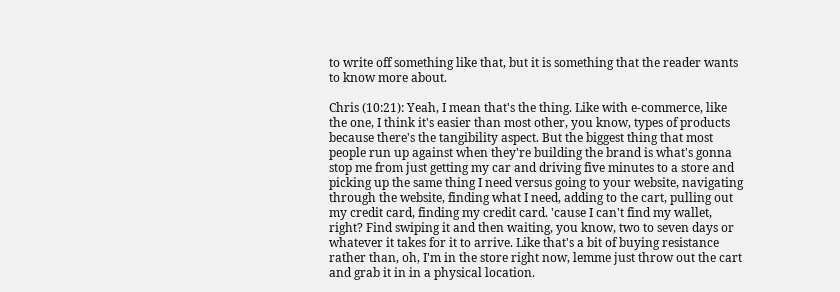to write off something like that, but it is something that the reader wants to know more about.

Chris (10:21): Yeah, I mean that's the thing. Like with e-commerce, like the one, I think it's easier than most other, you know, types of products because there's the tangibility aspect. But the biggest thing that most people run up against when they're building the brand is what's gonna stop me from just getting my car and driving five minutes to a store and picking up the same thing I need versus going to your website, navigating through the website, finding what I need, adding to the cart, pulling out my credit card, finding my credit card. 'cause I can't find my wallet, right? Find swiping it and then waiting, you know, two to seven days or whatever it takes for it to arrive. Like that's a bit of buying resistance rather than, oh, I'm in the store right now, lemme just throw out the cart and grab it in in a physical location.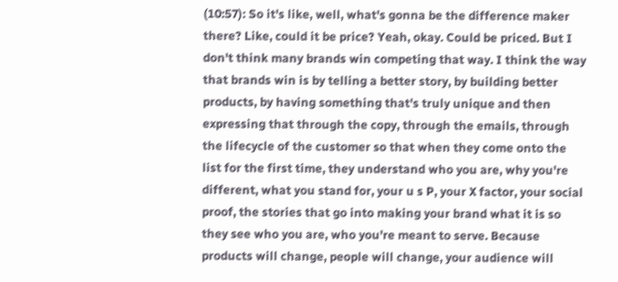(10:57): So it's like, well, what's gonna be the difference maker there? Like, could it be price? Yeah, okay. Could be priced. But I don't think many brands win competing that way. I think the way that brands win is by telling a better story, by building better products, by having something that's truly unique and then expressing that through the copy, through the emails, through the lifecycle of the customer so that when they come onto the list for the first time, they understand who you are, why you're different, what you stand for, your u s P, your X factor, your social proof, the stories that go into making your brand what it is so they see who you are, who you're meant to serve. Because products will change, people will change, your audience will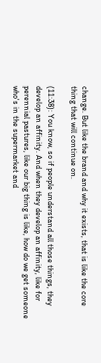change. But like the brand and why it exists, that is like the core thing that will continue on.

(11:38): You know, so if people understand all those things, they develop an affinity. And when they develop an affinity, like for perennial pastures, like our big thing is like, how do we get someone who's in the supermarket and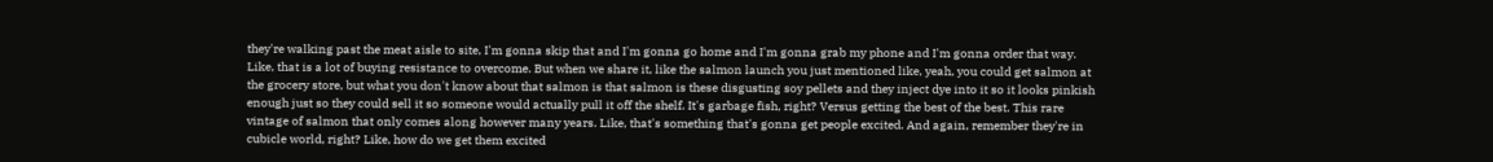they're walking past the meat aisle to site, I'm gonna skip that and I'm gonna go home and I'm gonna grab my phone and I'm gonna order that way. Like, that is a lot of buying resistance to overcome. But when we share it, like the salmon launch you just mentioned like, yeah, you could get salmon at the grocery store, but what you don't know about that salmon is that salmon is these disgusting soy pellets and they inject dye into it so it looks pinkish enough just so they could sell it so someone would actually pull it off the shelf. It's garbage fish, right? Versus getting the best of the best. This rare vintage of salmon that only comes along however many years. Like, that's something that's gonna get people excited. And again, remember they're in cubicle world, right? Like, how do we get them excited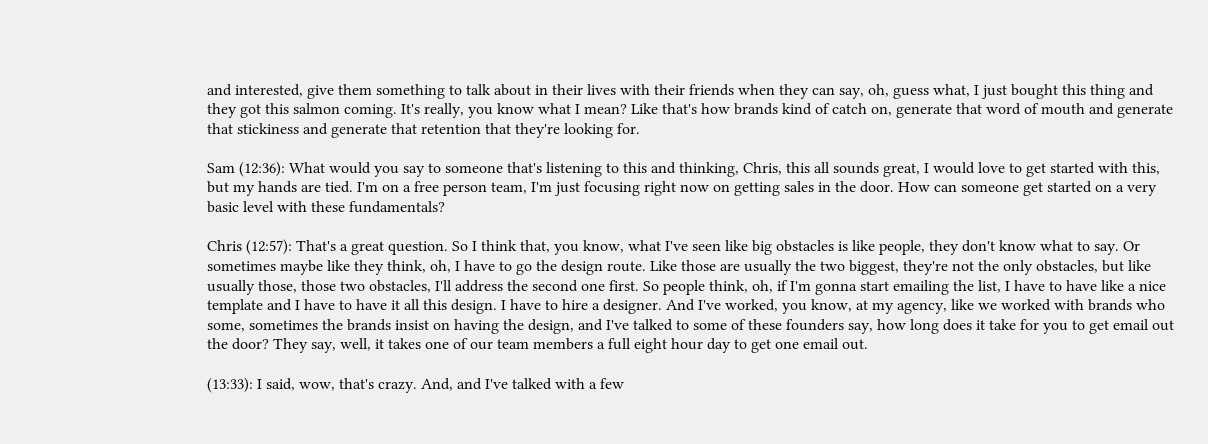and interested, give them something to talk about in their lives with their friends when they can say, oh, guess what, I just bought this thing and they got this salmon coming. It's really, you know what I mean? Like that's how brands kind of catch on, generate that word of mouth and generate that stickiness and generate that retention that they're looking for.

Sam (12:36): What would you say to someone that's listening to this and thinking, Chris, this all sounds great, I would love to get started with this, but my hands are tied. I'm on a free person team, I'm just focusing right now on getting sales in the door. How can someone get started on a very basic level with these fundamentals?

Chris (12:57): That's a great question. So I think that, you know, what I've seen like big obstacles is like people, they don't know what to say. Or sometimes maybe like they think, oh, I have to go the design route. Like those are usually the two biggest, they're not the only obstacles, but like usually those, those two obstacles, I'll address the second one first. So people think, oh, if I'm gonna start emailing the list, I have to have like a nice template and I have to have it all this design. I have to hire a designer. And I've worked, you know, at my agency, like we worked with brands who some, sometimes the brands insist on having the design, and I've talked to some of these founders say, how long does it take for you to get email out the door? They say, well, it takes one of our team members a full eight hour day to get one email out.

(13:33): I said, wow, that's crazy. And, and I've talked with a few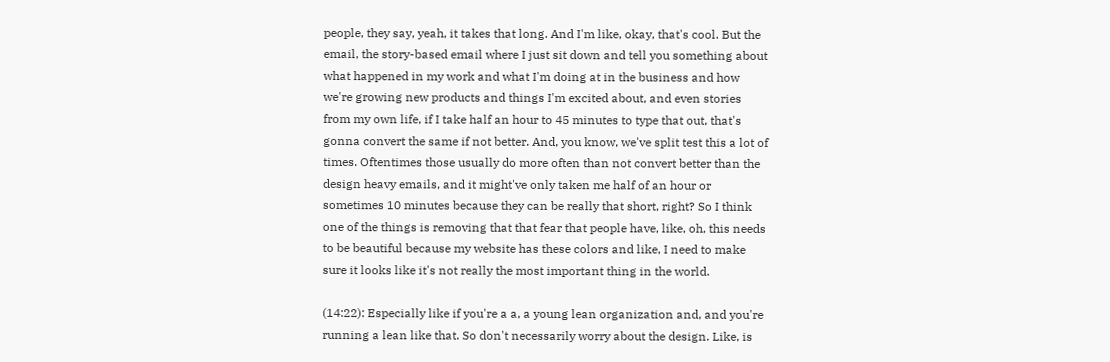people, they say, yeah, it takes that long. And I'm like, okay, that's cool. But the email, the story-based email where I just sit down and tell you something about what happened in my work and what I'm doing at in the business and how we're growing new products and things I'm excited about, and even stories from my own life, if I take half an hour to 45 minutes to type that out, that's gonna convert the same if not better. And, you know, we've split test this a lot of times. Oftentimes those usually do more often than not convert better than the design heavy emails, and it might've only taken me half of an hour or sometimes 10 minutes because they can be really that short, right? So I think one of the things is removing that that fear that people have, like, oh, this needs to be beautiful because my website has these colors and like, I need to make sure it looks like it's not really the most important thing in the world.

(14:22): Especially like if you're a a, a young lean organization and, and you're running a lean like that. So don't necessarily worry about the design. Like, is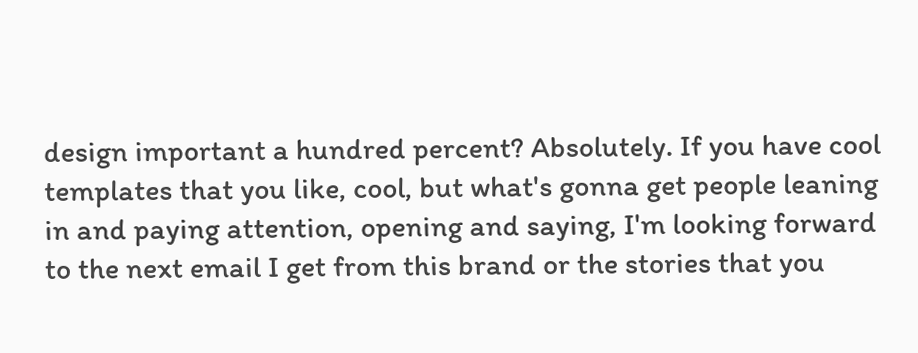design important a hundred percent? Absolutely. If you have cool templates that you like, cool, but what's gonna get people leaning in and paying attention, opening and saying, I'm looking forward to the next email I get from this brand or the stories that you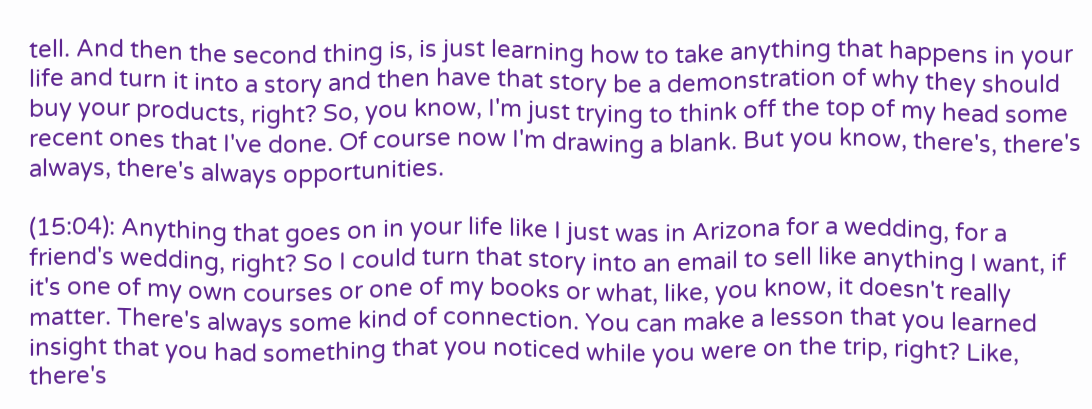tell. And then the second thing is, is just learning how to take anything that happens in your life and turn it into a story and then have that story be a demonstration of why they should buy your products, right? So, you know, I'm just trying to think off the top of my head some recent ones that I've done. Of course now I'm drawing a blank. But you know, there's, there's always, there's always opportunities.

(15:04): Anything that goes on in your life like I just was in Arizona for a wedding, for a friend's wedding, right? So I could turn that story into an email to sell like anything I want, if it's one of my own courses or one of my books or what, like, you know, it doesn't really matter. There's always some kind of connection. You can make a lesson that you learned insight that you had something that you noticed while you were on the trip, right? Like, there's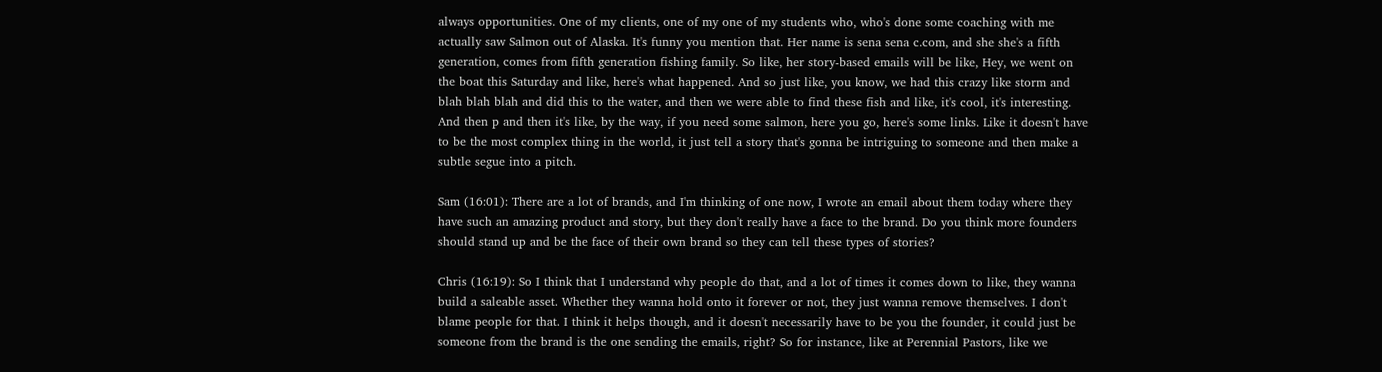always opportunities. One of my clients, one of my one of my students who, who's done some coaching with me actually saw Salmon out of Alaska. It's funny you mention that. Her name is sena sena c.com, and she she's a fifth generation, comes from fifth generation fishing family. So like, her story-based emails will be like, Hey, we went on the boat this Saturday and like, here's what happened. And so just like, you know, we had this crazy like storm and blah blah blah and did this to the water, and then we were able to find these fish and like, it's cool, it's interesting. And then p and then it's like, by the way, if you need some salmon, here you go, here's some links. Like it doesn't have to be the most complex thing in the world, it just tell a story that's gonna be intriguing to someone and then make a subtle segue into a pitch.

Sam (16:01): There are a lot of brands, and I'm thinking of one now, I wrote an email about them today where they have such an amazing product and story, but they don't really have a face to the brand. Do you think more founders should stand up and be the face of their own brand so they can tell these types of stories?

Chris (16:19): So I think that I understand why people do that, and a lot of times it comes down to like, they wanna build a saleable asset. Whether they wanna hold onto it forever or not, they just wanna remove themselves. I don't blame people for that. I think it helps though, and it doesn't necessarily have to be you the founder, it could just be someone from the brand is the one sending the emails, right? So for instance, like at Perennial Pastors, like we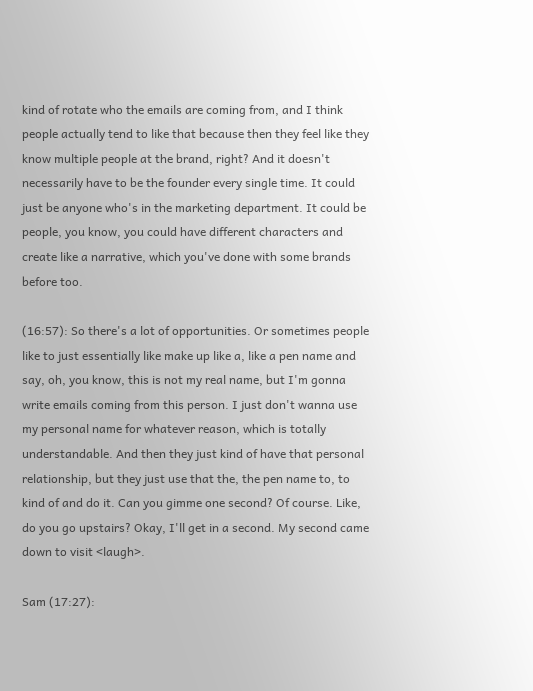kind of rotate who the emails are coming from, and I think people actually tend to like that because then they feel like they know multiple people at the brand, right? And it doesn't necessarily have to be the founder every single time. It could just be anyone who's in the marketing department. It could be people, you know, you could have different characters and create like a narrative, which you've done with some brands before too.

(16:57): So there's a lot of opportunities. Or sometimes people like to just essentially like make up like a, like a pen name and say, oh, you know, this is not my real name, but I'm gonna write emails coming from this person. I just don't wanna use my personal name for whatever reason, which is totally understandable. And then they just kind of have that personal relationship, but they just use that the, the pen name to, to kind of and do it. Can you gimme one second? Of course. Like, do you go upstairs? Okay, I'll get in a second. My second came down to visit <laugh>.

Sam (17:27):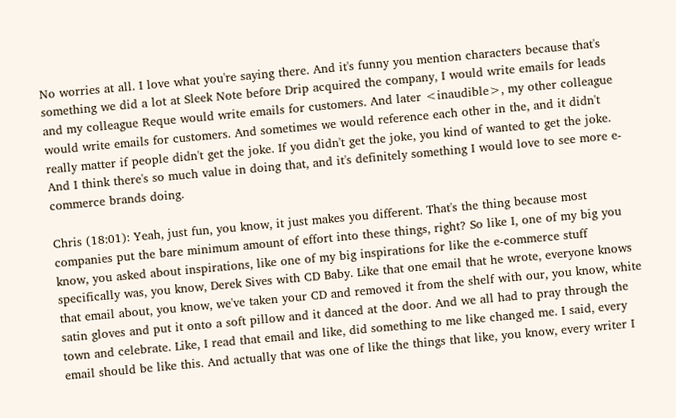No worries at all. I love what you're saying there. And it's funny you mention characters because that's something we did a lot at Sleek Note before Drip acquired the company, I would write emails for leads and my colleague Reque would write emails for customers. And later <inaudible>, my other colleague would write emails for customers. And sometimes we would reference each other in the, and it didn't really matter if people didn't get the joke. If you didn't get the joke, you kind of wanted to get the joke. And I think there's so much value in doing that, and it's definitely something I would love to see more e-commerce brands doing.

Chris (18:01): Yeah, just fun, you know, it just makes you different. That's the thing because most companies put the bare minimum amount of effort into these things, right? So like I, one of my big you know, you asked about inspirations, like one of my big inspirations for like the e-commerce stuff specifically was, you know, Derek Sives with CD Baby. Like that one email that he wrote, everyone knows that email about, you know, we've taken your CD and removed it from the shelf with our, you know, white satin gloves and put it onto a soft pillow and it danced at the door. And we all had to pray through the town and celebrate. Like, I read that email and like, did something to me like changed me. I said, every email should be like this. And actually that was one of like the things that like, you know, every writer I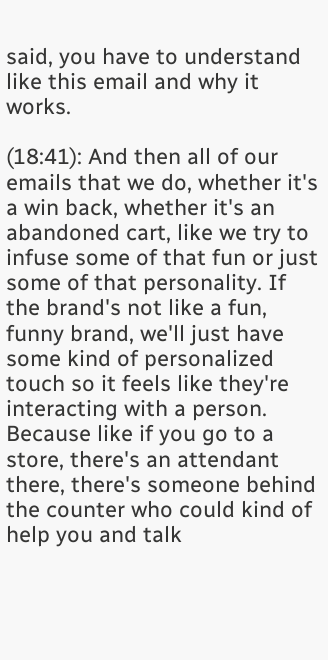said, you have to understand like this email and why it works.

(18:41): And then all of our emails that we do, whether it's a win back, whether it's an abandoned cart, like we try to infuse some of that fun or just some of that personality. If the brand's not like a fun, funny brand, we'll just have some kind of personalized touch so it feels like they're interacting with a person. Because like if you go to a store, there's an attendant there, there's someone behind the counter who could kind of help you and talk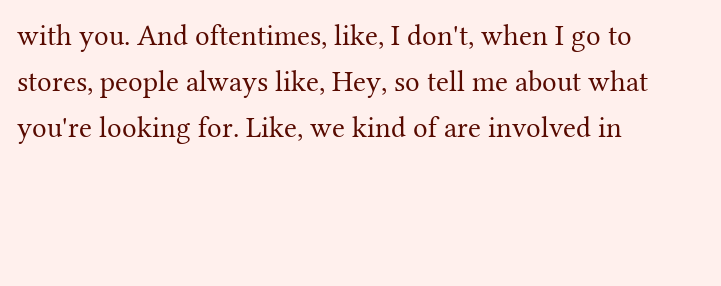with you. And oftentimes, like, I don't, when I go to stores, people always like, Hey, so tell me about what you're looking for. Like, we kind of are involved in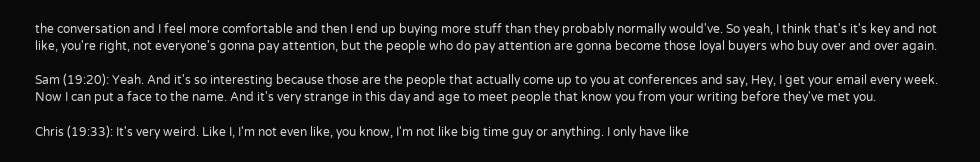the conversation and I feel more comfortable and then I end up buying more stuff than they probably normally would've. So yeah, I think that's it's key and not like, you're right, not everyone's gonna pay attention, but the people who do pay attention are gonna become those loyal buyers who buy over and over again.

Sam (19:20): Yeah. And it's so interesting because those are the people that actually come up to you at conferences and say, Hey, I get your email every week. Now I can put a face to the name. And it's very strange in this day and age to meet people that know you from your writing before they've met you.

Chris (19:33): It's very weird. Like I, I'm not even like, you know, I'm not like big time guy or anything. I only have like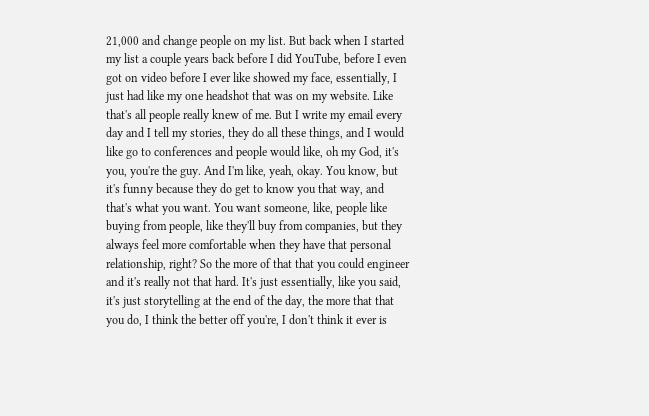21,000 and change people on my list. But back when I started my list a couple years back before I did YouTube, before I even got on video before I ever like showed my face, essentially, I just had like my one headshot that was on my website. Like that's all people really knew of me. But I write my email every day and I tell my stories, they do all these things, and I would like go to conferences and people would like, oh my God, it's you, you're the guy. And I'm like, yeah, okay. You know, but it's funny because they do get to know you that way, and that's what you want. You want someone, like, people like buying from people, like they'll buy from companies, but they always feel more comfortable when they have that personal relationship, right? So the more of that that you could engineer and it's really not that hard. It's just essentially, like you said, it's just storytelling at the end of the day, the more that that you do, I think the better off you're, I don't think it ever is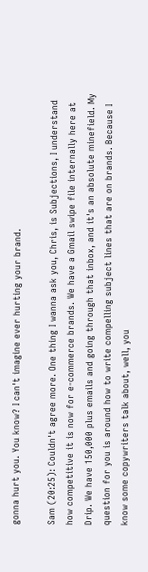gonna hurt you. You know? I can't imagine ever hurting your brand.

Sam (20:25): Couldn't agree more. One thing I wanna ask you, Chris, is Subjections, I understand how competitive it is now for e-commerce brands. We have a Gmail swipe file internally here at Drip. We have 150,000 plus emails and going through that inbox, and it's an absolute minefield. My question for you is around how to write compelling subject lines that are on brands. Because I know some copywriters talk about, well, you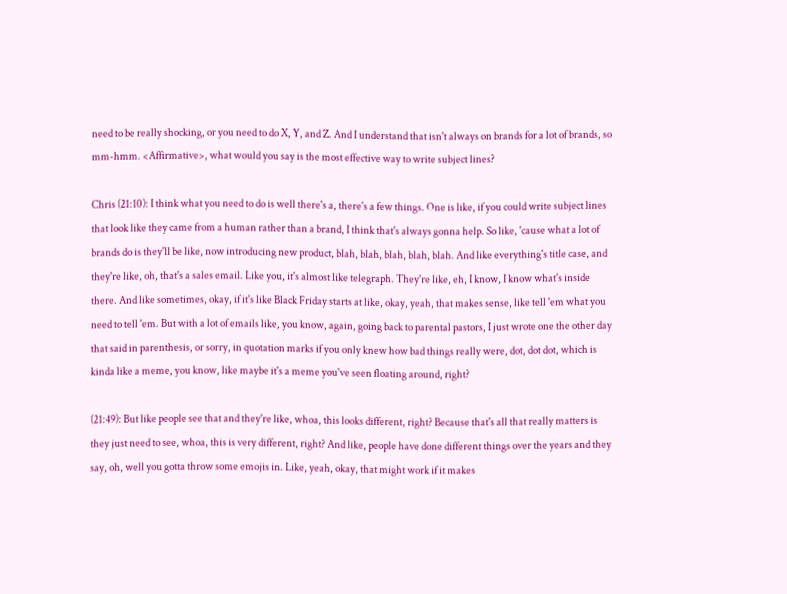need to be really shocking, or you need to do X, Y, and Z. And I understand that isn't always on brands for a lot of brands, so mm-hmm. <Affirmative>, what would you say is the most effective way to write subject lines?

Chris (21:10): I think what you need to do is well there's a, there's a few things. One is like, if you could write subject lines that look like they came from a human rather than a brand, I think that's always gonna help. So like, 'cause what a lot of brands do is they'll be like, now introducing new product, blah, blah, blah, blah, blah. And like everything's title case, and they're like, oh, that's a sales email. Like you, it's almost like telegraph. They're like, eh, I know, I know what's inside there. And like sometimes, okay, if it's like Black Friday starts at like, okay, yeah, that makes sense, like tell 'em what you need to tell 'em. But with a lot of emails like, you know, again, going back to parental pastors, I just wrote one the other day that said in parenthesis, or sorry, in quotation marks if you only knew how bad things really were, dot, dot dot, which is kinda like a meme, you know, like maybe it's a meme you've seen floating around, right?

(21:49): But like people see that and they're like, whoa, this looks different, right? Because that's all that really matters is they just need to see, whoa, this is very different, right? And like, people have done different things over the years and they say, oh, well you gotta throw some emojis in. Like, yeah, okay, that might work if it makes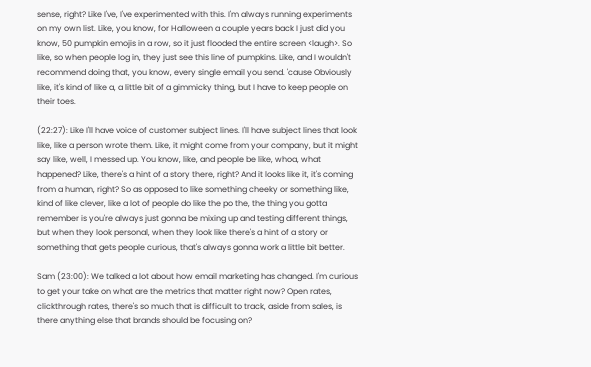sense, right? Like I've, I've experimented with this. I'm always running experiments on my own list. Like, you know, for Halloween a couple years back I just did you know, 50 pumpkin emojis in a row, so it just flooded the entire screen <laugh>. So like, so when people log in, they just see this line of pumpkins. Like, and I wouldn't recommend doing that, you know, every single email you send. 'cause Obviously like, it's kind of like a, a little bit of a gimmicky thing, but I have to keep people on their toes.

(22:27): Like I'll have voice of customer subject lines. I'll have subject lines that look like, like a person wrote them. Like, it might come from your company, but it might say like, well, I messed up. You know, like, and people be like, whoa, what happened? Like, there's a hint of a story there, right? And it looks like it, it's coming from a human, right? So as opposed to like something cheeky or something like, kind of like clever, like a lot of people do like the po the, the thing you gotta remember is you're always just gonna be mixing up and testing different things, but when they look personal, when they look like there's a hint of a story or something that gets people curious, that's always gonna work a little bit better.

Sam (23:00): We talked a lot about how email marketing has changed. I'm curious to get your take on what are the metrics that matter right now? Open rates, clickthrough rates, there's so much that is difficult to track, aside from sales, is there anything else that brands should be focusing on?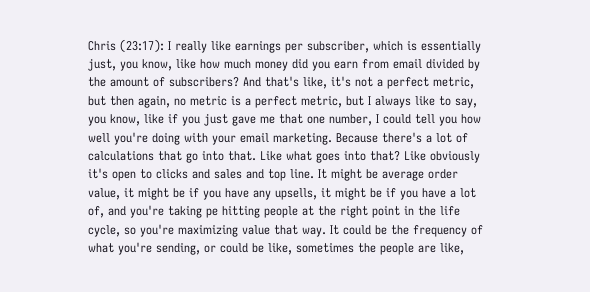Chris (23:17): I really like earnings per subscriber, which is essentially just, you know, like how much money did you earn from email divided by the amount of subscribers? And that's like, it's not a perfect metric, but then again, no metric is a perfect metric, but I always like to say, you know, like if you just gave me that one number, I could tell you how well you're doing with your email marketing. Because there's a lot of calculations that go into that. Like what goes into that? Like obviously it's open to clicks and sales and top line. It might be average order value, it might be if you have any upsells, it might be if you have a lot of, and you're taking pe hitting people at the right point in the life cycle, so you're maximizing value that way. It could be the frequency of what you're sending, or could be like, sometimes the people are like,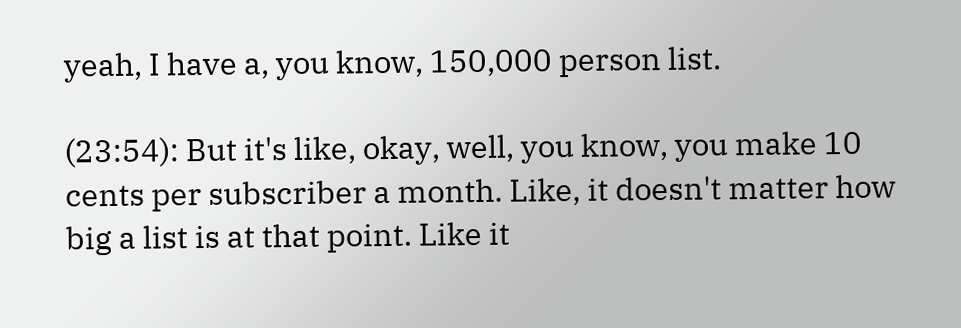yeah, I have a, you know, 150,000 person list.

(23:54): But it's like, okay, well, you know, you make 10 cents per subscriber a month. Like, it doesn't matter how big a list is at that point. Like it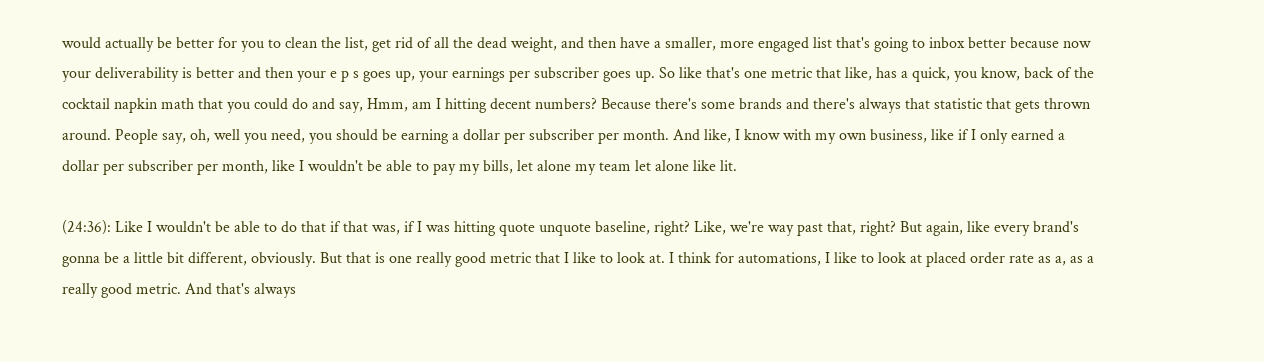would actually be better for you to clean the list, get rid of all the dead weight, and then have a smaller, more engaged list that's going to inbox better because now your deliverability is better and then your e p s goes up, your earnings per subscriber goes up. So like that's one metric that like, has a quick, you know, back of the cocktail napkin math that you could do and say, Hmm, am I hitting decent numbers? Because there's some brands and there's always that statistic that gets thrown around. People say, oh, well you need, you should be earning a dollar per subscriber per month. And like, I know with my own business, like if I only earned a dollar per subscriber per month, like I wouldn't be able to pay my bills, let alone my team let alone like lit.

(24:36): Like I wouldn't be able to do that if that was, if I was hitting quote unquote baseline, right? Like, we're way past that, right? But again, like every brand's gonna be a little bit different, obviously. But that is one really good metric that I like to look at. I think for automations, I like to look at placed order rate as a, as a really good metric. And that's always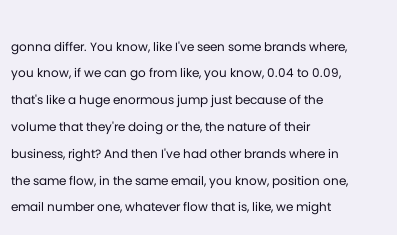gonna differ. You know, like I've seen some brands where, you know, if we can go from like, you know, 0.04 to 0.09, that's like a huge enormous jump just because of the volume that they're doing or the, the nature of their business, right? And then I've had other brands where in the same flow, in the same email, you know, position one, email number one, whatever flow that is, like, we might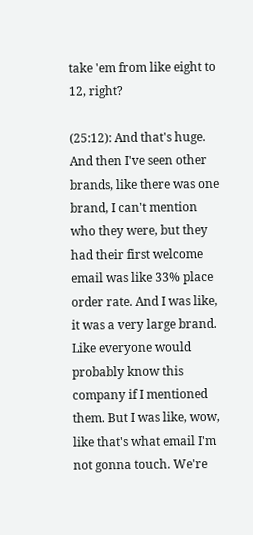take 'em from like eight to 12, right?

(25:12): And that's huge. And then I've seen other brands, like there was one brand, I can't mention who they were, but they had their first welcome email was like 33% place order rate. And I was like, it was a very large brand. Like everyone would probably know this company if I mentioned them. But I was like, wow, like that's what email I'm not gonna touch. We're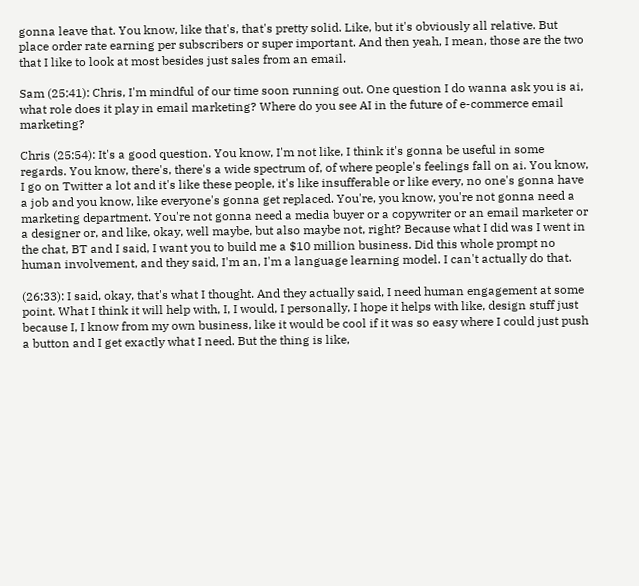gonna leave that. You know, like that's, that's pretty solid. Like, but it's obviously all relative. But place order rate earning per subscribers or super important. And then yeah, I mean, those are the two that I like to look at most besides just sales from an email.

Sam (25:41): Chris, I'm mindful of our time soon running out. One question I do wanna ask you is ai, what role does it play in email marketing? Where do you see AI in the future of e-commerce email marketing?

Chris (25:54): It's a good question. You know, I'm not like, I think it's gonna be useful in some regards. You know, there's, there's a wide spectrum of, of where people's feelings fall on ai. You know, I go on Twitter a lot and it's like these people, it's like insufferable or like every, no one's gonna have a job and you know, like everyone's gonna get replaced. You're, you know, you're not gonna need a marketing department. You're not gonna need a media buyer or a copywriter or an email marketer or a designer or, and like, okay, well maybe, but also maybe not, right? Because what I did was I went in the chat, BT and I said, I want you to build me a $10 million business. Did this whole prompt no human involvement, and they said, I'm an, I'm a language learning model. I can't actually do that.

(26:33): I said, okay, that's what I thought. And they actually said, I need human engagement at some point. What I think it will help with, I, I would, I personally, I hope it helps with like, design stuff just because I, I know from my own business, like it would be cool if it was so easy where I could just push a button and I get exactly what I need. But the thing is like,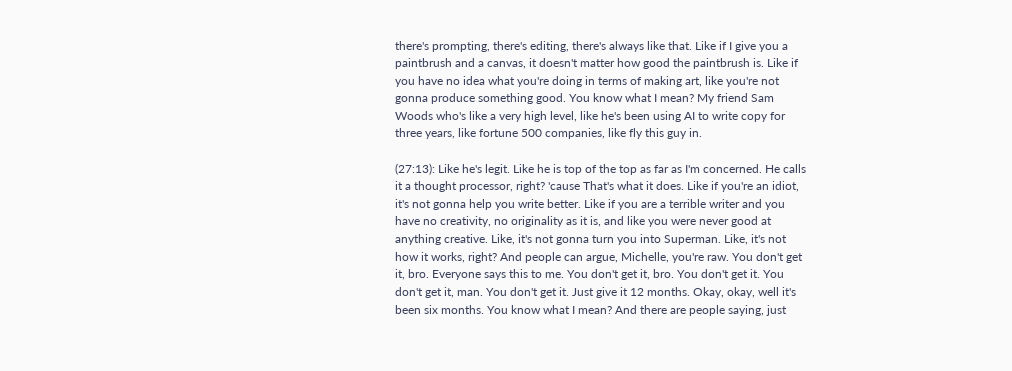there's prompting, there's editing, there's always like that. Like if I give you a paintbrush and a canvas, it doesn't matter how good the paintbrush is. Like if you have no idea what you're doing in terms of making art, like you're not gonna produce something good. You know what I mean? My friend Sam Woods who's like a very high level, like he's been using AI to write copy for three years, like fortune 500 companies, like fly this guy in.

(27:13): Like he's legit. Like he is top of the top as far as I'm concerned. He calls it a thought processor, right? 'cause That's what it does. Like if you're an idiot, it's not gonna help you write better. Like if you are a terrible writer and you have no creativity, no originality as it is, and like you were never good at anything creative. Like, it's not gonna turn you into Superman. Like, it's not how it works, right? And people can argue, Michelle, you're raw. You don't get it, bro. Everyone says this to me. You don't get it, bro. You don't get it. You don't get it, man. You don't get it. Just give it 12 months. Okay, okay, well it's been six months. You know what I mean? And there are people saying, just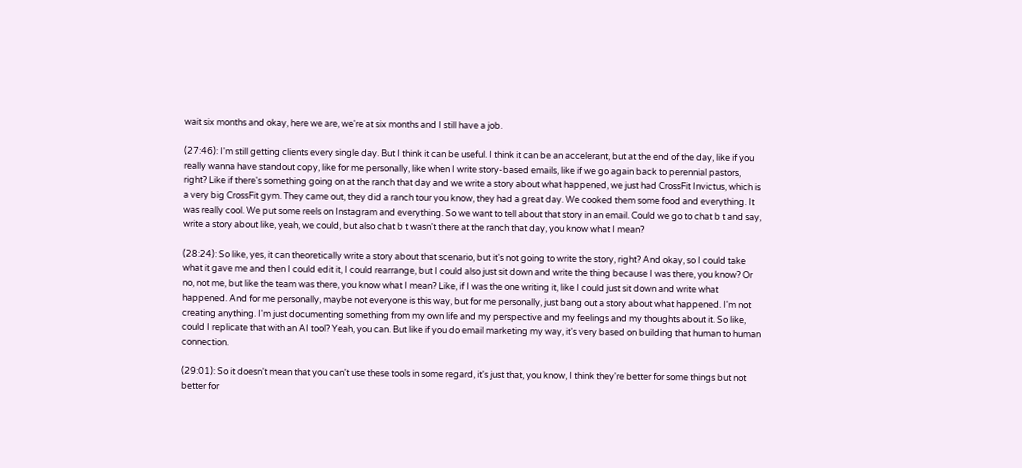wait six months and okay, here we are, we're at six months and I still have a job.

(27:46): I'm still getting clients every single day. But I think it can be useful. I think it can be an accelerant, but at the end of the day, like if you really wanna have standout copy, like for me personally, like when I write story-based emails, like if we go again back to perennial pastors, right? Like if there's something going on at the ranch that day and we write a story about what happened, we just had CrossFit Invictus, which is a very big CrossFit gym. They came out, they did a ranch tour you know, they had a great day. We cooked them some food and everything. It was really cool. We put some reels on Instagram and everything. So we want to tell about that story in an email. Could we go to chat b t and say, write a story about like, yeah, we could, but also chat b t wasn't there at the ranch that day, you know what I mean?

(28:24): So like, yes, it can theoretically write a story about that scenario, but it's not going to write the story, right? And okay, so I could take what it gave me and then I could edit it, I could rearrange, but I could also just sit down and write the thing because I was there, you know? Or no, not me, but like the team was there, you know what I mean? Like, if I was the one writing it, like I could just sit down and write what happened. And for me personally, maybe not everyone is this way, but for me personally, just bang out a story about what happened. I'm not creating anything. I'm just documenting something from my own life and my perspective and my feelings and my thoughts about it. So like, could I replicate that with an AI tool? Yeah, you can. But like if you do email marketing my way, it's very based on building that human to human connection.

(29:01): So it doesn't mean that you can't use these tools in some regard, it's just that, you know, I think they're better for some things but not better for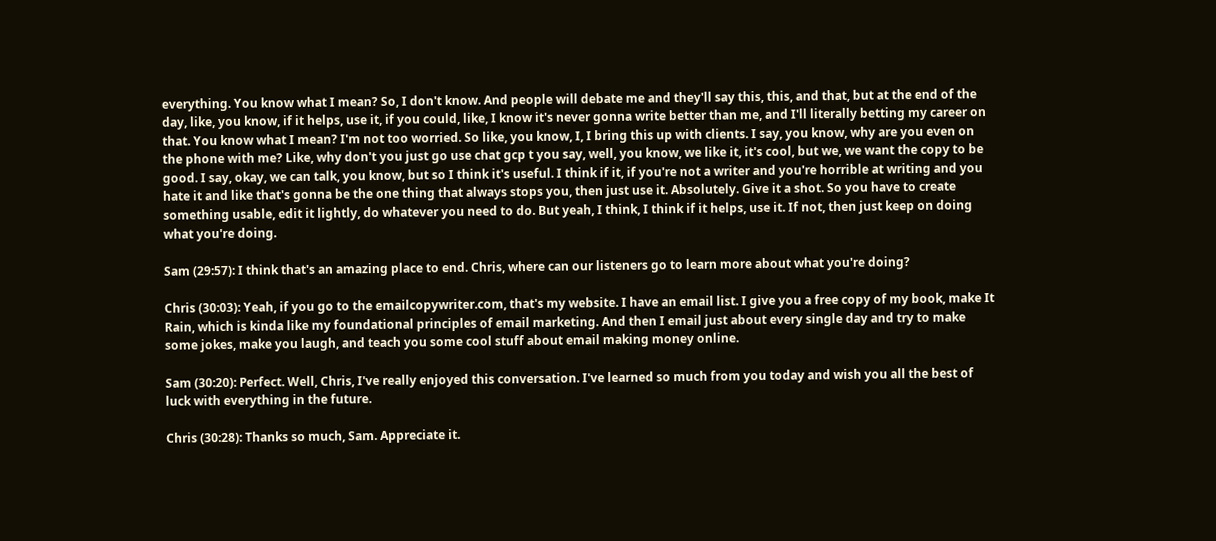everything. You know what I mean? So, I don't know. And people will debate me and they'll say this, this, and that, but at the end of the day, like, you know, if it helps, use it, if you could, like, I know it's never gonna write better than me, and I'll literally betting my career on that. You know what I mean? I'm not too worried. So like, you know, I, I bring this up with clients. I say, you know, why are you even on the phone with me? Like, why don't you just go use chat gcp t you say, well, you know, we like it, it's cool, but we, we want the copy to be good. I say, okay, we can talk, you know, but so I think it's useful. I think if it, if you're not a writer and you're horrible at writing and you hate it and like that's gonna be the one thing that always stops you, then just use it. Absolutely. Give it a shot. So you have to create something usable, edit it lightly, do whatever you need to do. But yeah, I think, I think if it helps, use it. If not, then just keep on doing what you're doing.

Sam (29:57): I think that's an amazing place to end. Chris, where can our listeners go to learn more about what you're doing?

Chris (30:03): Yeah, if you go to the emailcopywriter.com, that's my website. I have an email list. I give you a free copy of my book, make It Rain, which is kinda like my foundational principles of email marketing. And then I email just about every single day and try to make some jokes, make you laugh, and teach you some cool stuff about email making money online.

Sam (30:20): Perfect. Well, Chris, I've really enjoyed this conversation. I've learned so much from you today and wish you all the best of luck with everything in the future.

Chris (30:28): Thanks so much, Sam. Appreciate it.